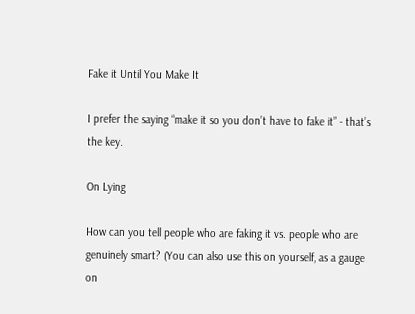Fake it Until You Make It

I prefer the saying “make it so you don’t have to fake it” - that’s the key.

On Lying

How can you tell people who are faking it vs. people who are genuinely smart? (You can also use this on yourself, as a gauge on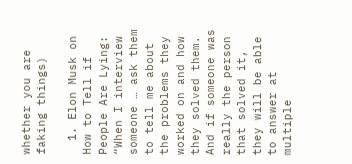whether you are faking things)

  1. Elon Musk on How to Tell if People Are Lying: “When I interview someone … ask them to tell me about the problems they worked on and how they solved them. And if someone was really the person that solved it, they will be able to answer at multiple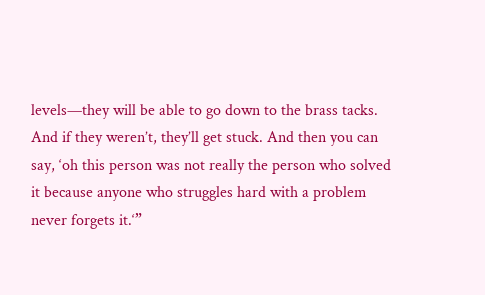levels—they will be able to go down to the brass tacks. And if they weren’t, they’ll get stuck. And then you can say, ‘oh this person was not really the person who solved it because anyone who struggles hard with a problem never forgets it.‘”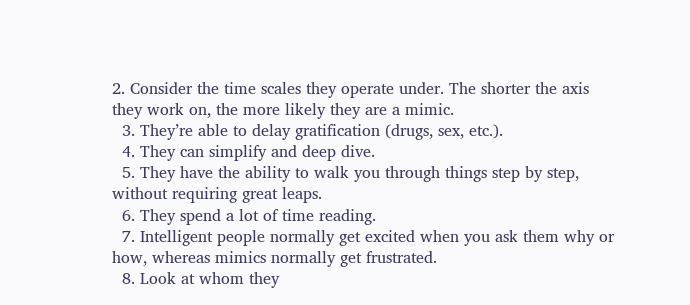2. Consider the time scales they operate under. The shorter the axis they work on, the more likely they are a mimic.
  3. They’re able to delay gratification (drugs, sex, etc.).
  4. They can simplify and deep dive.
  5. They have the ability to walk you through things step by step, without requiring great leaps.
  6. They spend a lot of time reading.
  7. Intelligent people normally get excited when you ask them why or how, whereas mimics normally get frustrated.
  8. Look at whom they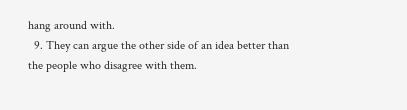hang around with.
  9. They can argue the other side of an idea better than the people who disagree with them.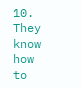10. They know how to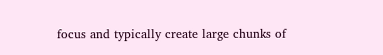focus and typically create large chunks of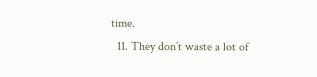time.
  11. They don’t waste a lot of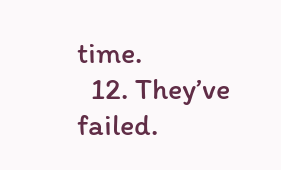time.
  12. They’ve failed.